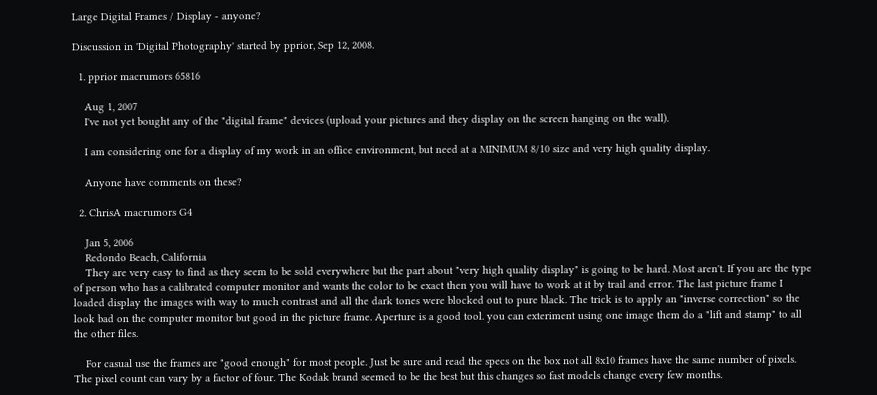Large Digital Frames / Display - anyone?

Discussion in 'Digital Photography' started by pprior, Sep 12, 2008.

  1. pprior macrumors 65816

    Aug 1, 2007
    I've not yet bought any of the "digital frame" devices (upload your pictures and they display on the screen hanging on the wall).

    I am considering one for a display of my work in an office environment, but need at a MINIMUM 8/10 size and very high quality display.

    Anyone have comments on these?

  2. ChrisA macrumors G4

    Jan 5, 2006
    Redondo Beach, California
    They are very easy to find as they seem to be sold everywhere but the part about "very high quality display" is going to be hard. Most aren't. If you are the type of person who has a calibrated computer monitor and wants the color to be exact then you will have to work at it by trail and error. The last picture frame I loaded display the images with way to much contrast and all the dark tones were blocked out to pure black. The trick is to apply an "inverse correction" so the look bad on the computer monitor but good in the picture frame. Aperture is a good tool. you can exteriment using one image them do a "lift and stamp" to all the other files.

    For casual use the frames are "good enough" for most people. Just be sure and read the specs on the box not all 8x10 frames have the same number of pixels. The pixel count can vary by a factor of four. The Kodak brand seemed to be the best but this changes so fast models change every few months.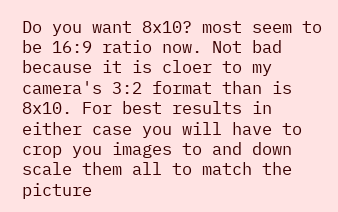Do you want 8x10? most seem to be 16:9 ratio now. Not bad because it is cloer to my camera's 3:2 format than is 8x10. For best results in either case you will have to crop you images to and down scale them all to match the picture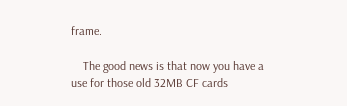frame.

    The good news is that now you have a use for those old 32MB CF cards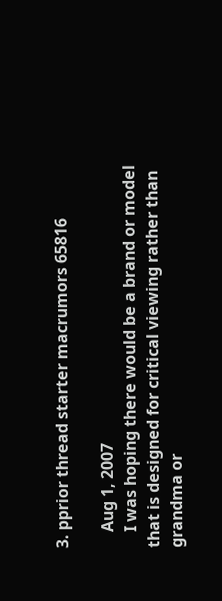3. pprior thread starter macrumors 65816

    Aug 1, 2007
    I was hoping there would be a brand or model that is designed for critical viewing rather than grandma or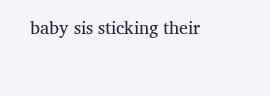baby sis sticking their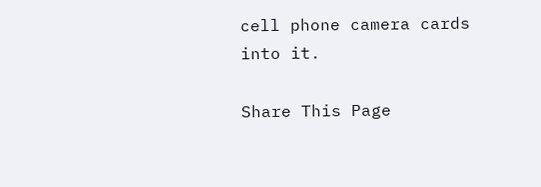cell phone camera cards into it.

Share This Page